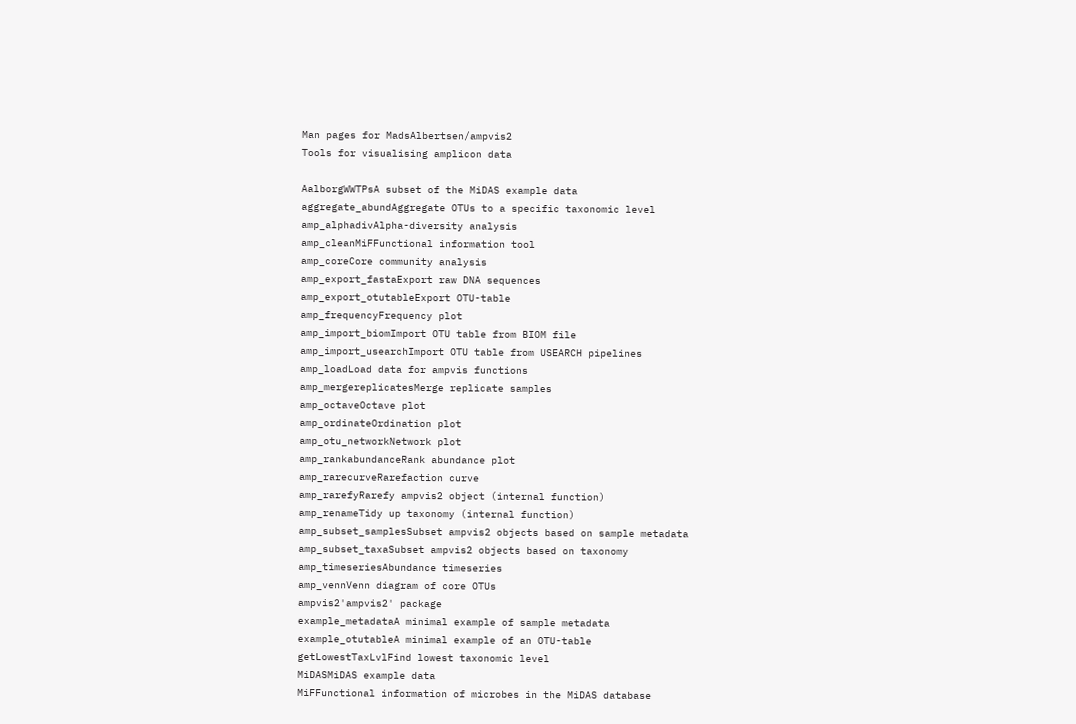Man pages for MadsAlbertsen/ampvis2
Tools for visualising amplicon data

AalborgWWTPsA subset of the MiDAS example data
aggregate_abundAggregate OTUs to a specific taxonomic level
amp_alphadivAlpha-diversity analysis
amp_cleanMiFFunctional information tool
amp_coreCore community analysis
amp_export_fastaExport raw DNA sequences
amp_export_otutableExport OTU-table
amp_frequencyFrequency plot
amp_import_biomImport OTU table from BIOM file
amp_import_usearchImport OTU table from USEARCH pipelines
amp_loadLoad data for ampvis functions
amp_mergereplicatesMerge replicate samples
amp_octaveOctave plot
amp_ordinateOrdination plot
amp_otu_networkNetwork plot
amp_rankabundanceRank abundance plot
amp_rarecurveRarefaction curve
amp_rarefyRarefy ampvis2 object (internal function)
amp_renameTidy up taxonomy (internal function)
amp_subset_samplesSubset ampvis2 objects based on sample metadata
amp_subset_taxaSubset ampvis2 objects based on taxonomy
amp_timeseriesAbundance timeseries
amp_vennVenn diagram of core OTUs
ampvis2'ampvis2' package
example_metadataA minimal example of sample metadata
example_otutableA minimal example of an OTU-table
getLowestTaxLvlFind lowest taxonomic level
MiDASMiDAS example data
MiFFunctional information of microbes in the MiDAS database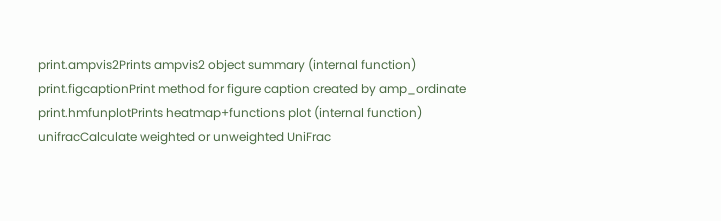print.ampvis2Prints ampvis2 object summary (internal function)
print.figcaptionPrint method for figure caption created by amp_ordinate
print.hmfunplotPrints heatmap+functions plot (internal function)
unifracCalculate weighted or unweighted UniFrac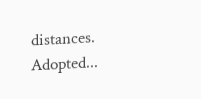distances. Adopted...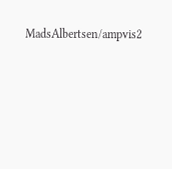MadsAlbertsen/ampvis2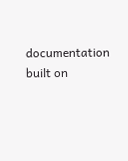documentation built on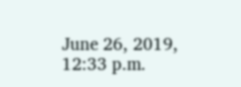June 26, 2019, 12:33 p.m.